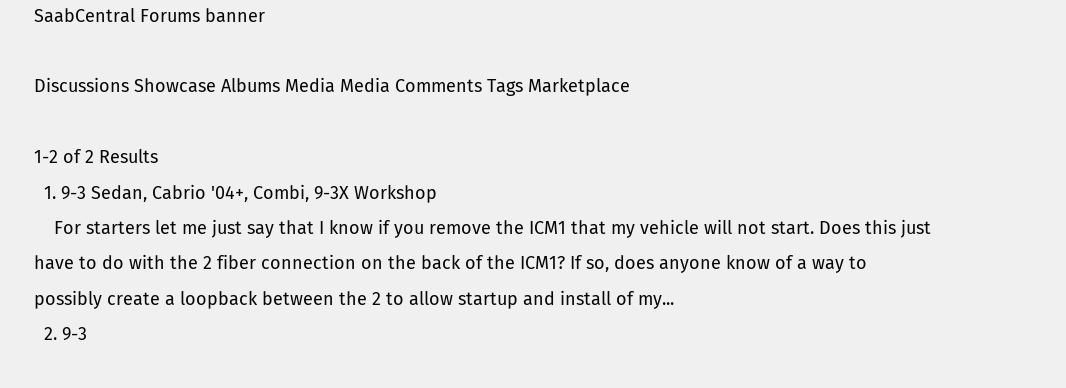SaabCentral Forums banner

Discussions Showcase Albums Media Media Comments Tags Marketplace

1-2 of 2 Results
  1. 9-3 Sedan, Cabrio '04+, Combi, 9-3X Workshop
    For starters let me just say that I know if you remove the ICM1 that my vehicle will not start. Does this just have to do with the 2 fiber connection on the back of the ICM1? If so, does anyone know of a way to possibly create a loopback between the 2 to allow startup and install of my...
  2. 9-3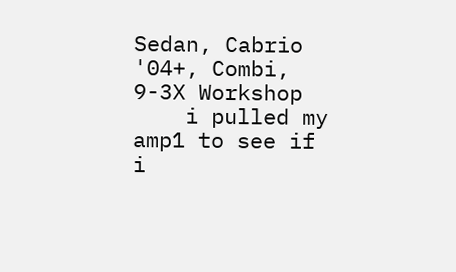Sedan, Cabrio '04+, Combi, 9-3X Workshop
    i pulled my amp1 to see if i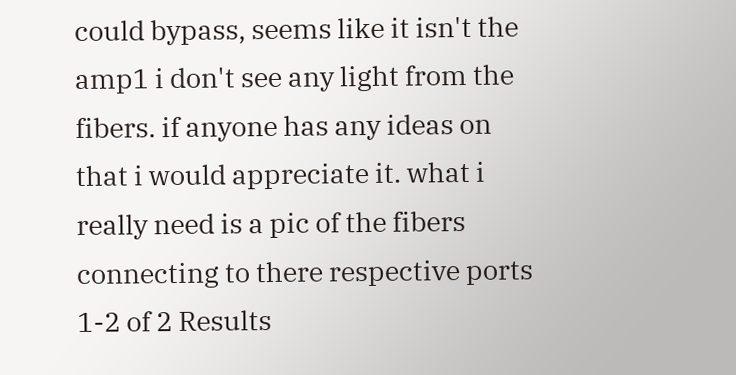could bypass, seems like it isn't the amp1 i don't see any light from the fibers. if anyone has any ideas on that i would appreciate it. what i really need is a pic of the fibers connecting to there respective ports
1-2 of 2 Results